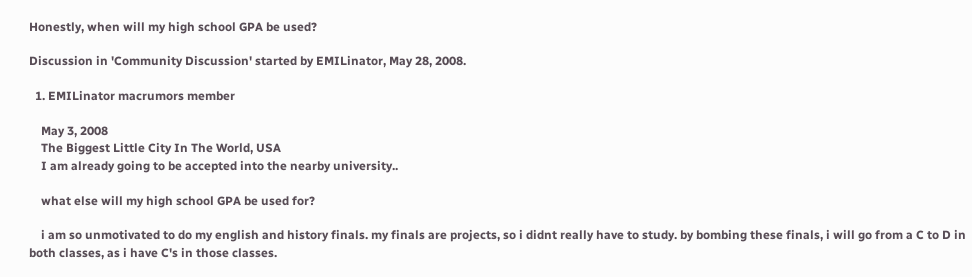Honestly, when will my high school GPA be used?

Discussion in 'Community Discussion' started by EMILinator, May 28, 2008.

  1. EMILinator macrumors member

    May 3, 2008
    The Biggest Little City In The World, USA
    I am already going to be accepted into the nearby university..

    what else will my high school GPA be used for?

    i am so unmotivated to do my english and history finals. my finals are projects, so i didnt really have to study. by bombing these finals, i will go from a C to D in both classes, as i have C's in those classes.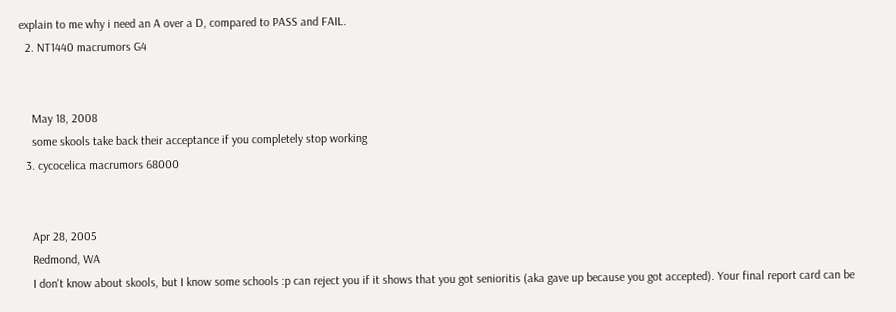explain to me why i need an A over a D, compared to PASS and FAIL.
  2. NT1440 macrumors G4


    May 18, 2008
    some skools take back their acceptance if you completely stop working
  3. cycocelica macrumors 68000


    Apr 28, 2005
    Redmond, WA
    I don't know about skools, but I know some schools :p can reject you if it shows that you got senioritis (aka gave up because you got accepted). Your final report card can be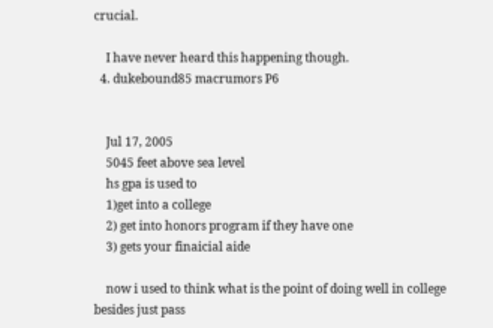crucial.

    I have never heard this happening though.
  4. dukebound85 macrumors P6


    Jul 17, 2005
    5045 feet above sea level
    hs gpa is used to
    1)get into a college
    2) get into honors program if they have one
    3) gets your finaicial aide

    now i used to think what is the point of doing well in college besides just pass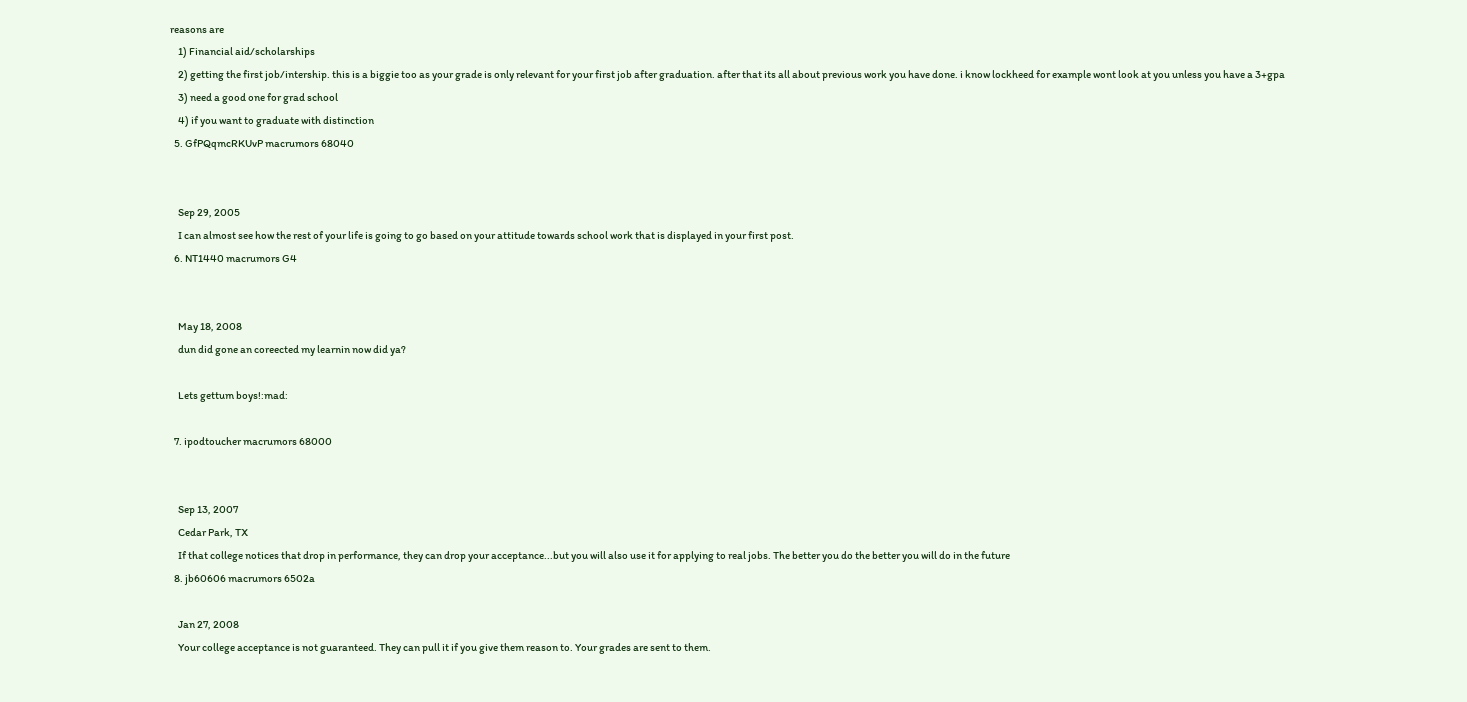reasons are
    1) Financial aid/scholarships
    2) getting the first job/intership. this is a biggie too as your grade is only relevant for your first job after graduation. after that its all about previous work you have done. i know lockheed for example wont look at you unless you have a 3+gpa
    3) need a good one for grad school
    4) if you want to graduate with distinction
  5. GfPQqmcRKUvP macrumors 68040


    Sep 29, 2005
    I can almost see how the rest of your life is going to go based on your attitude towards school work that is displayed in your first post.
  6. NT1440 macrumors G4


    May 18, 2008
    dun did gone an coreected my learnin now did ya?

    Lets gettum boys!:mad:

  7. ipodtoucher macrumors 68000


    Sep 13, 2007
    Cedar Park, TX
    If that college notices that drop in performance, they can drop your acceptance...but you will also use it for applying to real jobs. The better you do the better you will do in the future
  8. jb60606 macrumors 6502a

    Jan 27, 2008
    Your college acceptance is not guaranteed. They can pull it if you give them reason to. Your grades are sent to them.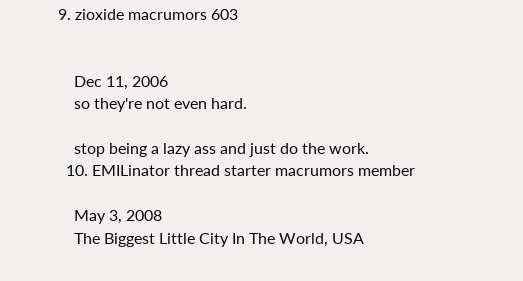9. zioxide macrumors 603


    Dec 11, 2006
    so they're not even hard.

    stop being a lazy ass and just do the work.
  10. EMILinator thread starter macrumors member

    May 3, 2008
    The Biggest Little City In The World, USA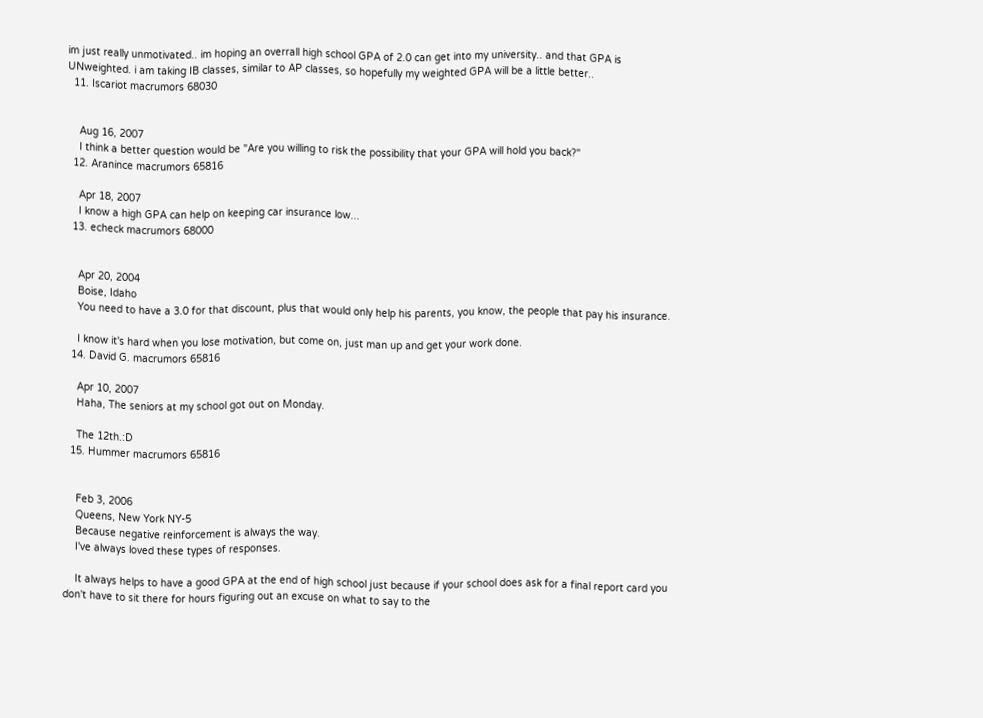im just really unmotivated.. im hoping an overrall high school GPA of 2.0 can get into my university.. and that GPA is UNweighted. i am taking IB classes, similar to AP classes, so hopefully my weighted GPA will be a little better..
  11. Iscariot macrumors 68030


    Aug 16, 2007
    I think a better question would be "Are you willing to risk the possibility that your GPA will hold you back?"
  12. Aranince macrumors 65816

    Apr 18, 2007
    I know a high GPA can help on keeping car insurance low...
  13. echeck macrumors 68000


    Apr 20, 2004
    Boise, Idaho
    You need to have a 3.0 for that discount, plus that would only help his parents, you know, the people that pay his insurance.

    I know it's hard when you lose motivation, but come on, just man up and get your work done.
  14. David G. macrumors 65816

    Apr 10, 2007
    Haha, The seniors at my school got out on Monday.

    The 12th.:D
  15. Hummer macrumors 65816


    Feb 3, 2006
    Queens, New York NY-5
    Because negative reinforcement is always the way.
    I've always loved these types of responses.

    It always helps to have a good GPA at the end of high school just because if your school does ask for a final report card you don't have to sit there for hours figuring out an excuse on what to say to the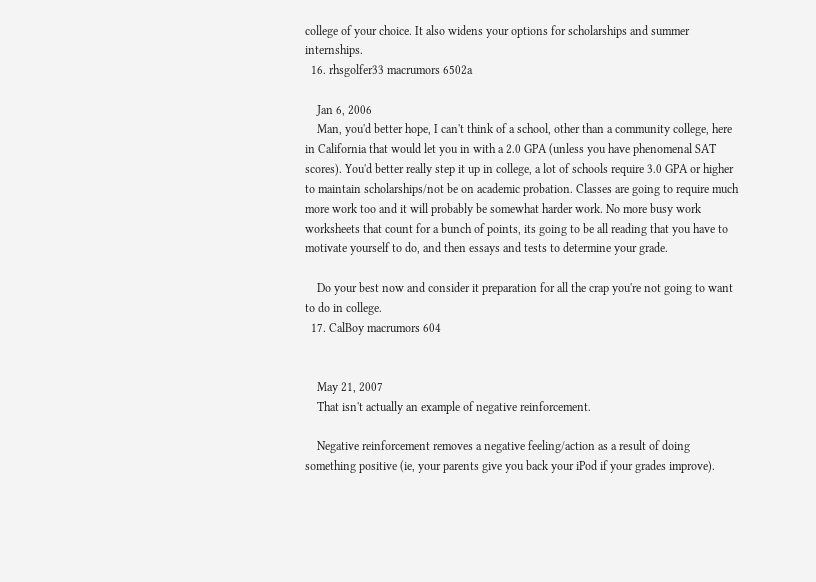college of your choice. It also widens your options for scholarships and summer internships.
  16. rhsgolfer33 macrumors 6502a

    Jan 6, 2006
    Man, you'd better hope, I can't think of a school, other than a community college, here in California that would let you in with a 2.0 GPA (unless you have phenomenal SAT scores). You'd better really step it up in college, a lot of schools require 3.0 GPA or higher to maintain scholarships/not be on academic probation. Classes are going to require much more work too and it will probably be somewhat harder work. No more busy work worksheets that count for a bunch of points, its going to be all reading that you have to motivate yourself to do, and then essays and tests to determine your grade.

    Do your best now and consider it preparation for all the crap you're not going to want to do in college.
  17. CalBoy macrumors 604


    May 21, 2007
    That isn't actually an example of negative reinforcement.

    Negative reinforcement removes a negative feeling/action as a result of doing something positive (ie, your parents give you back your iPod if your grades improve).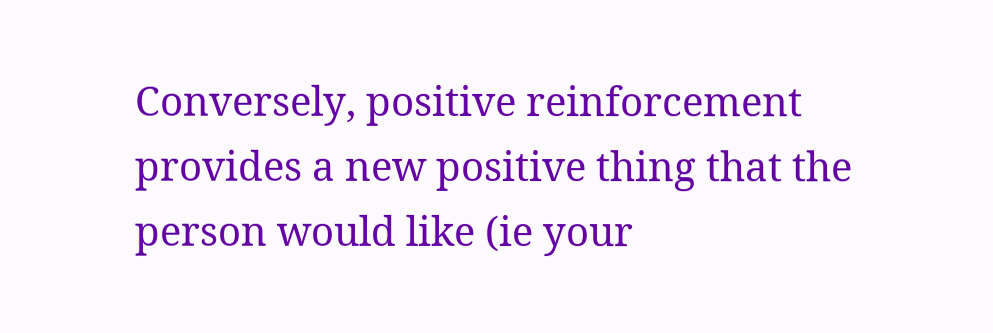Conversely, positive reinforcement provides a new positive thing that the person would like (ie your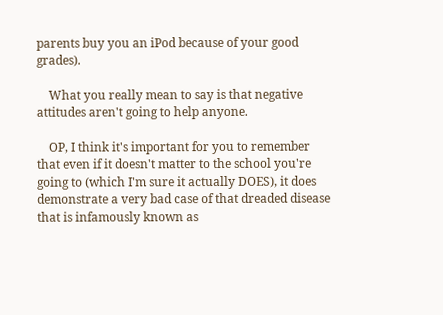parents buy you an iPod because of your good grades).

    What you really mean to say is that negative attitudes aren't going to help anyone.

    OP, I think it's important for you to remember that even if it doesn't matter to the school you're going to (which I'm sure it actually DOES), it does demonstrate a very bad case of that dreaded disease that is infamously known as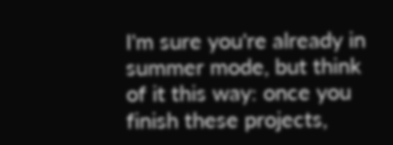I'm sure you're already in summer mode, but think of it this way: once you finish these projects,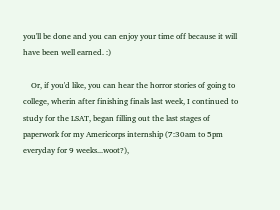you'll be done and you can enjoy your time off because it will have been well earned. :)

    Or, if you'd like, you can hear the horror stories of going to college, wherin after finishing finals last week, I continued to study for the LSAT, began filling out the last stages of paperwork for my Americorps internship (7:30am to 5pm everyday for 9 weeks...woot?),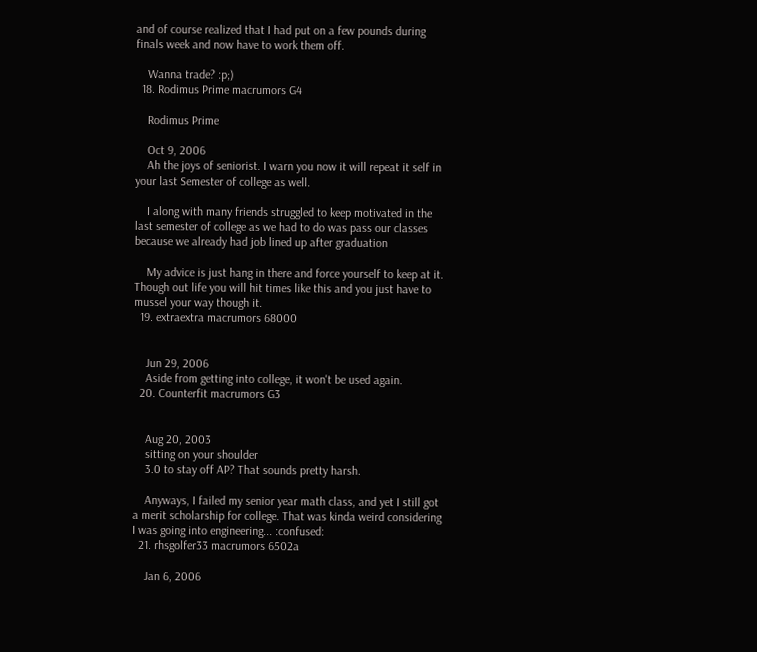and of course realized that I had put on a few pounds during finals week and now have to work them off.

    Wanna trade? :p;)
  18. Rodimus Prime macrumors G4

    Rodimus Prime

    Oct 9, 2006
    Ah the joys of seniorist. I warn you now it will repeat it self in your last Semester of college as well.

    I along with many friends struggled to keep motivated in the last semester of college as we had to do was pass our classes because we already had job lined up after graduation

    My advice is just hang in there and force yourself to keep at it. Though out life you will hit times like this and you just have to mussel your way though it.
  19. extraextra macrumors 68000


    Jun 29, 2006
    Aside from getting into college, it won't be used again.
  20. Counterfit macrumors G3


    Aug 20, 2003
    sitting on your shoulder
    3.0 to stay off AP? That sounds pretty harsh.

    Anyways, I failed my senior year math class, and yet I still got a merit scholarship for college. That was kinda weird considering I was going into engineering... :confused:
  21. rhsgolfer33 macrumors 6502a

    Jan 6, 2006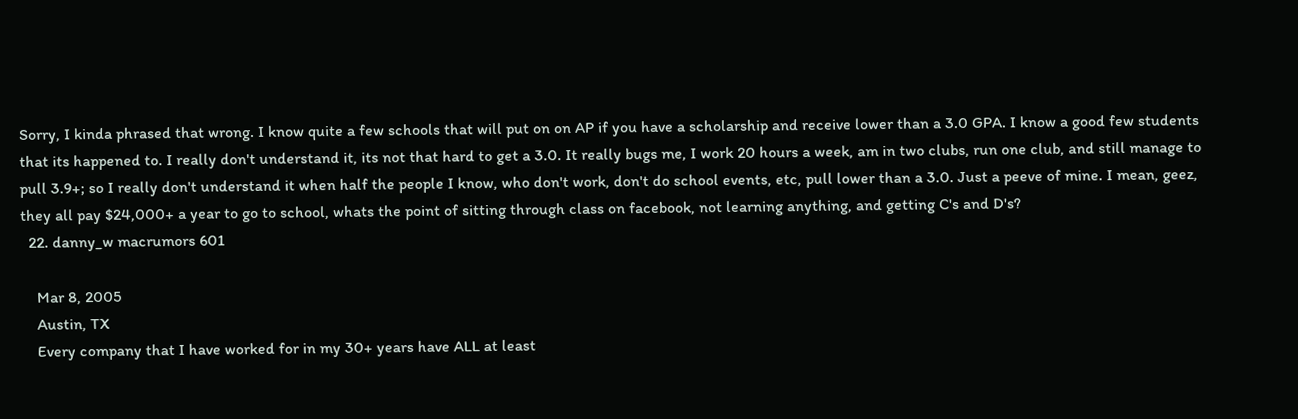Sorry, I kinda phrased that wrong. I know quite a few schools that will put on on AP if you have a scholarship and receive lower than a 3.0 GPA. I know a good few students that its happened to. I really don't understand it, its not that hard to get a 3.0. It really bugs me, I work 20 hours a week, am in two clubs, run one club, and still manage to pull 3.9+; so I really don't understand it when half the people I know, who don't work, don't do school events, etc, pull lower than a 3.0. Just a peeve of mine. I mean, geez, they all pay $24,000+ a year to go to school, whats the point of sitting through class on facebook, not learning anything, and getting C's and D's?
  22. danny_w macrumors 601

    Mar 8, 2005
    Austin, TX
    Every company that I have worked for in my 30+ years have ALL at least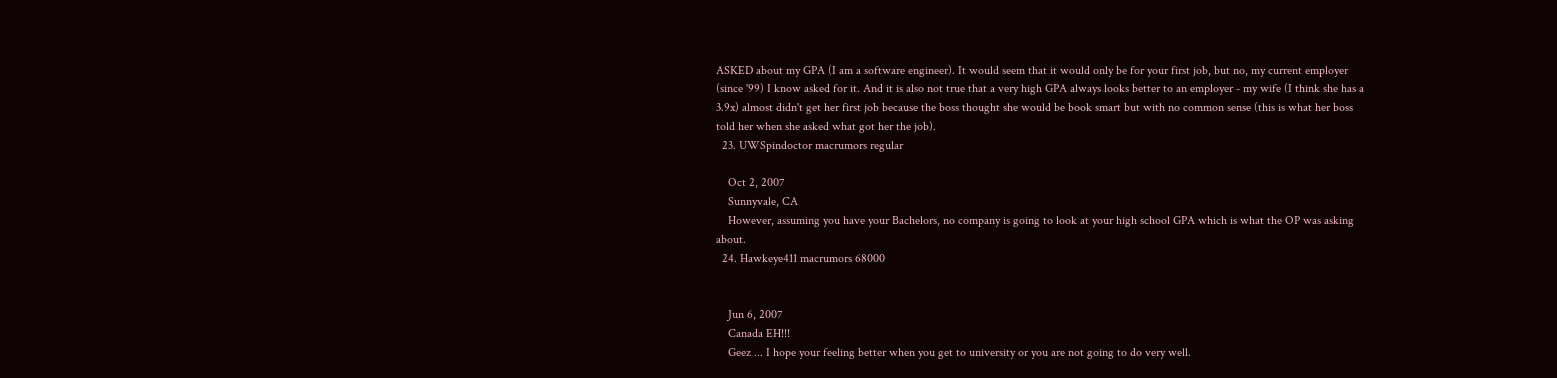ASKED about my GPA (I am a software engineer). It would seem that it would only be for your first job, but no, my current employer (since '99) I know asked for it. And it is also not true that a very high GPA always looks better to an employer - my wife (I think she has a 3.9x) almost didn't get her first job because the boss thought she would be book smart but with no common sense (this is what her boss told her when she asked what got her the job).
  23. UWSpindoctor macrumors regular

    Oct 2, 2007
    Sunnyvale, CA
    However, assuming you have your Bachelors, no company is going to look at your high school GPA which is what the OP was asking about.
  24. Hawkeye411 macrumors 68000


    Jun 6, 2007
    Canada EH!!!
    Geez ... I hope your feeling better when you get to university or you are not going to do very well.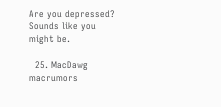Are you depressed? Sounds like you might be.

  25. MacDawg macrumors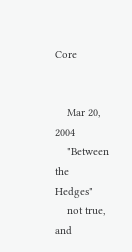Core


    Mar 20, 2004
    "Between the Hedges"
    not true, and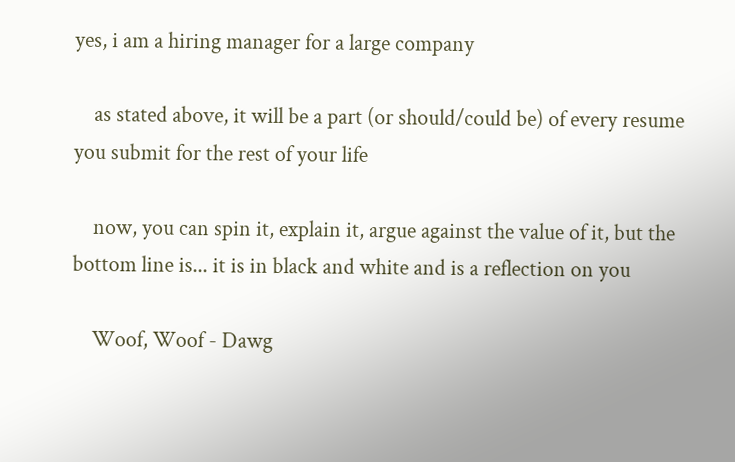yes, i am a hiring manager for a large company

    as stated above, it will be a part (or should/could be) of every resume you submit for the rest of your life

    now, you can spin it, explain it, argue against the value of it, but the bottom line is... it is in black and white and is a reflection on you

    Woof, Woof - Dawg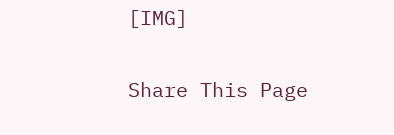[IMG]

Share This Page